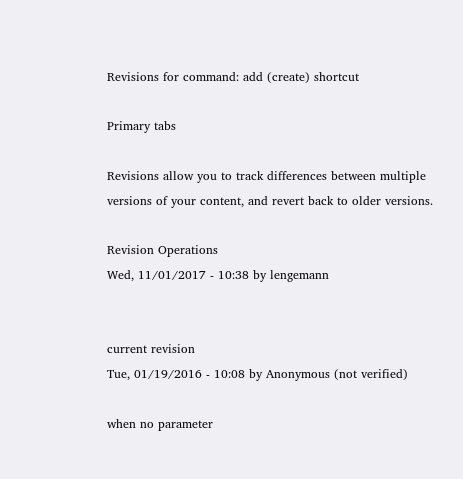Revisions for command: add (create) shortcut

Primary tabs

Revisions allow you to track differences between multiple versions of your content, and revert back to older versions.

Revision Operations
Wed, 11/01/2017 - 10:38 by lengemann


current revision
Tue, 01/19/2016 - 10:08 by Anonymous (not verified)

when no parameter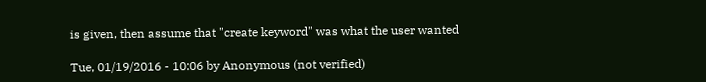is given, then assume that "create keyword" was what the user wanted

Tue, 01/19/2016 - 10:06 by Anonymous (not verified)